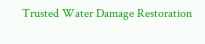Trusted Water Damage Restoration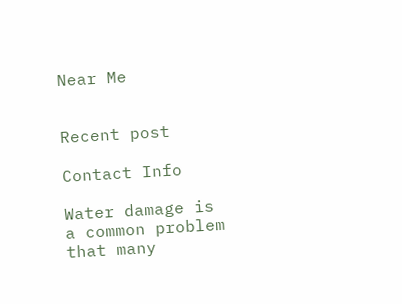Near Me


Recent post

Contact Info

Water damage is a common problem that many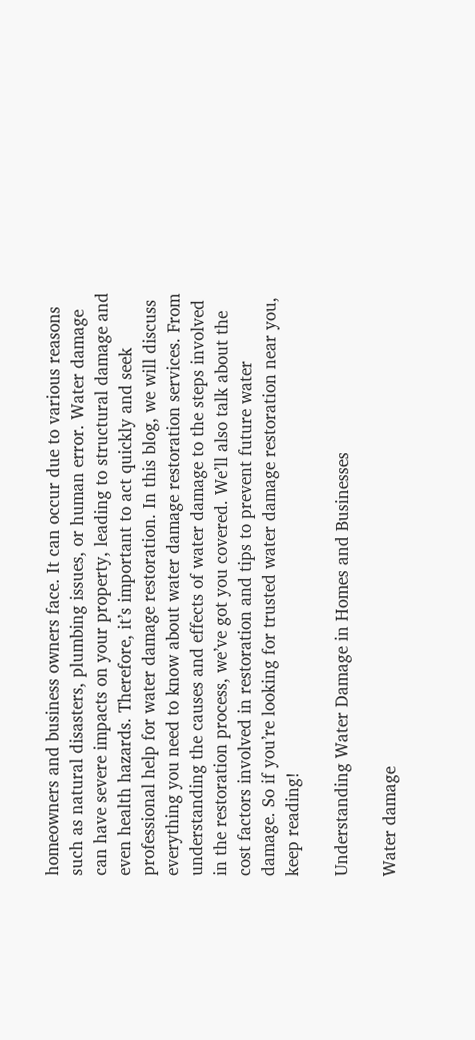homeowners and business owners face. It can occur due to various reasons such as natural disasters, plumbing issues, or human error. Water damage can have severe impacts on your property, leading to structural damage and even health hazards. Therefore, it’s important to act quickly and seek professional help for water damage restoration. In this blog, we will discuss everything you need to know about water damage restoration services. From understanding the causes and effects of water damage to the steps involved in the restoration process, we’ve got you covered. We’ll also talk about the cost factors involved in restoration and tips to prevent future water damage. So if you’re looking for trusted water damage restoration near you, keep reading!

Understanding Water Damage in Homes and Businesses

Water damage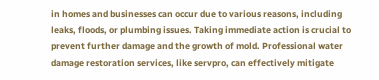in homes and businesses can occur due to various reasons, including leaks, floods, or plumbing issues. Taking immediate action is crucial to prevent further damage and the growth of mold. Professional water damage restoration services, like servpro, can effectively mitigate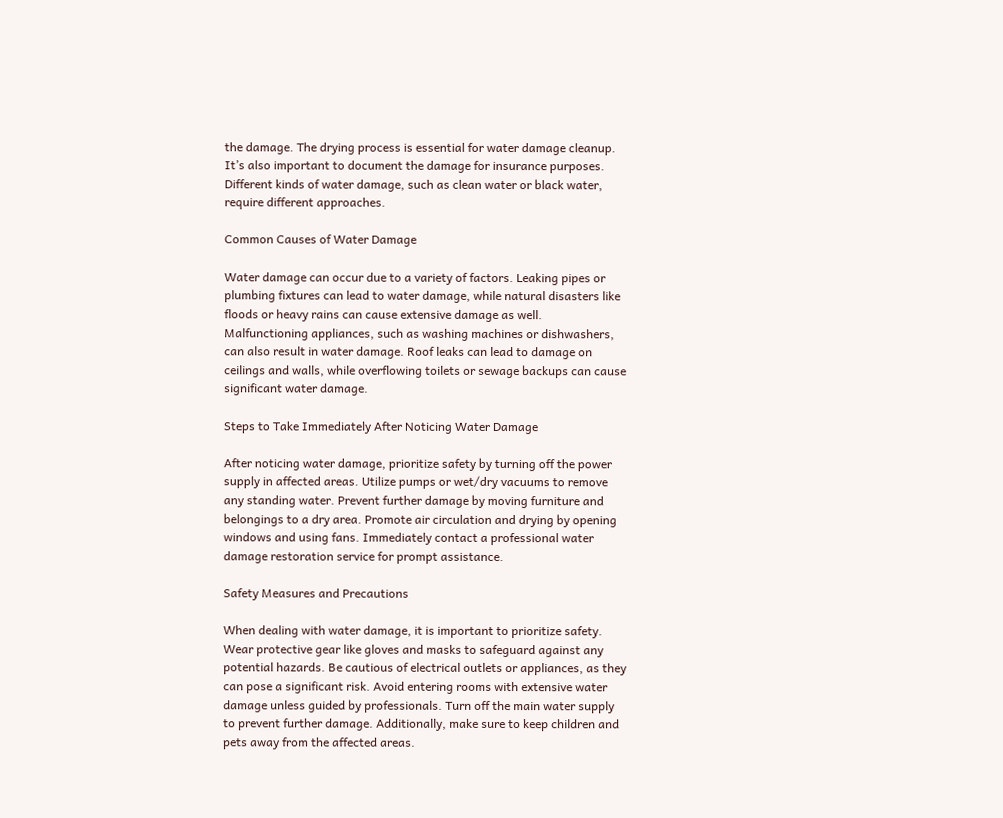the damage. The drying process is essential for water damage cleanup. It’s also important to document the damage for insurance purposes. Different kinds of water damage, such as clean water or black water, require different approaches.

Common Causes of Water Damage

Water damage can occur due to a variety of factors. Leaking pipes or plumbing fixtures can lead to water damage, while natural disasters like floods or heavy rains can cause extensive damage as well. Malfunctioning appliances, such as washing machines or dishwashers, can also result in water damage. Roof leaks can lead to damage on ceilings and walls, while overflowing toilets or sewage backups can cause significant water damage.

Steps to Take Immediately After Noticing Water Damage

After noticing water damage, prioritize safety by turning off the power supply in affected areas. Utilize pumps or wet/dry vacuums to remove any standing water. Prevent further damage by moving furniture and belongings to a dry area. Promote air circulation and drying by opening windows and using fans. Immediately contact a professional water damage restoration service for prompt assistance.

Safety Measures and Precautions

When dealing with water damage, it is important to prioritize safety. Wear protective gear like gloves and masks to safeguard against any potential hazards. Be cautious of electrical outlets or appliances, as they can pose a significant risk. Avoid entering rooms with extensive water damage unless guided by professionals. Turn off the main water supply to prevent further damage. Additionally, make sure to keep children and pets away from the affected areas.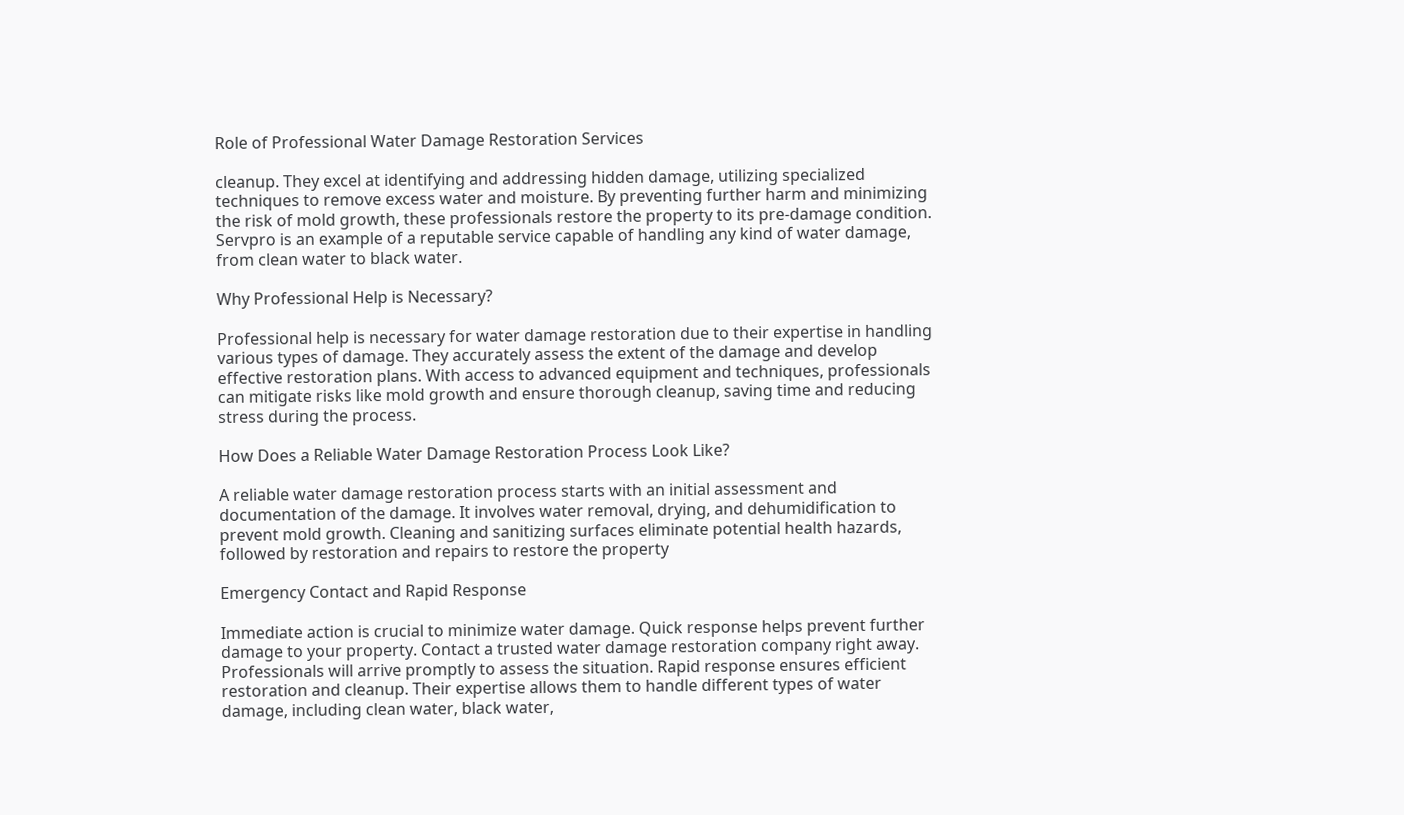Role of Professional Water Damage Restoration Services

cleanup. They excel at identifying and addressing hidden damage, utilizing specialized techniques to remove excess water and moisture. By preventing further harm and minimizing the risk of mold growth, these professionals restore the property to its pre-damage condition. Servpro is an example of a reputable service capable of handling any kind of water damage, from clean water to black water.

Why Professional Help is Necessary?

Professional help is necessary for water damage restoration due to their expertise in handling various types of damage. They accurately assess the extent of the damage and develop effective restoration plans. With access to advanced equipment and techniques, professionals can mitigate risks like mold growth and ensure thorough cleanup, saving time and reducing stress during the process.

How Does a Reliable Water Damage Restoration Process Look Like?

A reliable water damage restoration process starts with an initial assessment and documentation of the damage. It involves water removal, drying, and dehumidification to prevent mold growth. Cleaning and sanitizing surfaces eliminate potential health hazards, followed by restoration and repairs to restore the property

Emergency Contact and Rapid Response

Immediate action is crucial to minimize water damage. Quick response helps prevent further damage to your property. Contact a trusted water damage restoration company right away. Professionals will arrive promptly to assess the situation. Rapid response ensures efficient restoration and cleanup. Their expertise allows them to handle different types of water damage, including clean water, black water,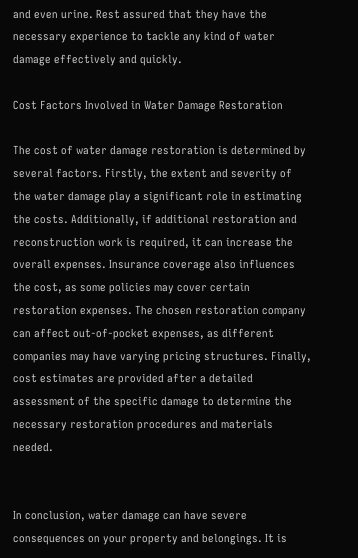and even urine. Rest assured that they have the necessary experience to tackle any kind of water damage effectively and quickly.

Cost Factors Involved in Water Damage Restoration

The cost of water damage restoration is determined by several factors. Firstly, the extent and severity of the water damage play a significant role in estimating the costs. Additionally, if additional restoration and reconstruction work is required, it can increase the overall expenses. Insurance coverage also influences the cost, as some policies may cover certain restoration expenses. The chosen restoration company can affect out-of-pocket expenses, as different companies may have varying pricing structures. Finally, cost estimates are provided after a detailed assessment of the specific damage to determine the necessary restoration procedures and materials needed.


In conclusion, water damage can have severe consequences on your property and belongings. It is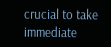crucial to take immediate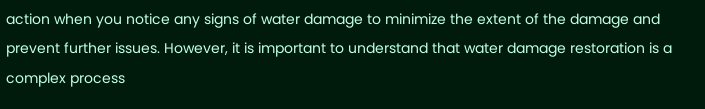action when you notice any signs of water damage to minimize the extent of the damage and prevent further issues. However, it is important to understand that water damage restoration is a complex process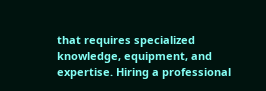that requires specialized knowledge, equipment, and expertise. Hiring a professional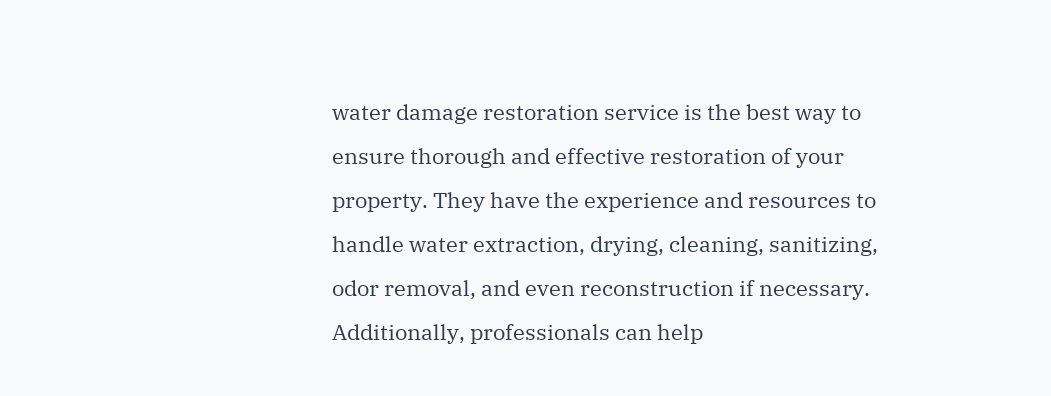water damage restoration service is the best way to ensure thorough and effective restoration of your property. They have the experience and resources to handle water extraction, drying, cleaning, sanitizing, odor removal, and even reconstruction if necessary. Additionally, professionals can help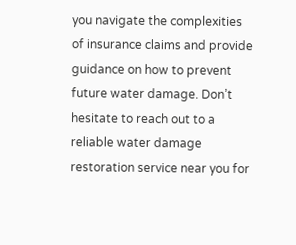you navigate the complexities of insurance claims and provide guidance on how to prevent future water damage. Don’t hesitate to reach out to a reliable water damage restoration service near you for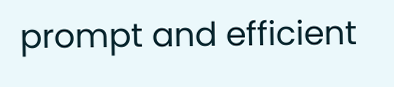prompt and efficient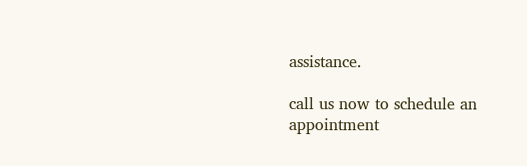assistance.

call us now to schedule an appointment